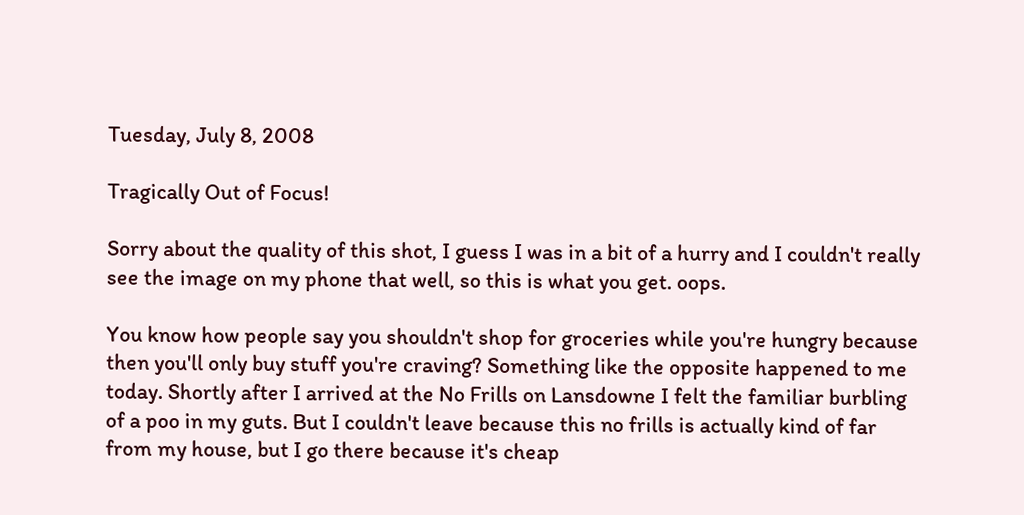Tuesday, July 8, 2008

Tragically Out of Focus!

Sorry about the quality of this shot, I guess I was in a bit of a hurry and I couldn't really see the image on my phone that well, so this is what you get. oops.

You know how people say you shouldn't shop for groceries while you're hungry because then you'll only buy stuff you're craving? Something like the opposite happened to me today. Shortly after I arrived at the No Frills on Lansdowne I felt the familiar burbling of a poo in my guts. But I couldn't leave because this no frills is actually kind of far from my house, but I go there because it's cheap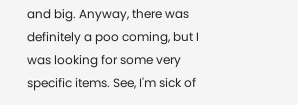and big. Anyway, there was definitely a poo coming, but I was looking for some very specific items. See, I'm sick of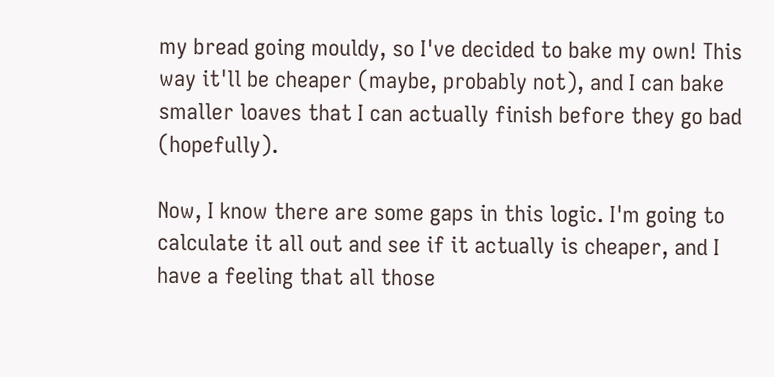my bread going mouldy, so I've decided to bake my own! This way it'll be cheaper (maybe, probably not), and I can bake smaller loaves that I can actually finish before they go bad (hopefully).

Now, I know there are some gaps in this logic. I'm going to calculate it all out and see if it actually is cheaper, and I have a feeling that all those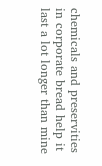chemicals and preservities in corporate bread help it last a lot longer than mine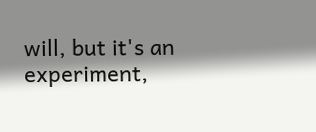will, but it's an experiment,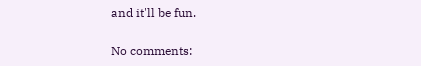and it'll be fun.

No comments: